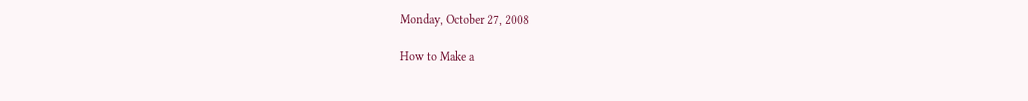Monday, October 27, 2008

How to Make a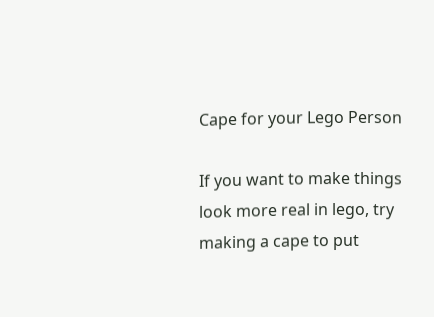Cape for your Lego Person

If you want to make things look more real in lego, try making a cape to put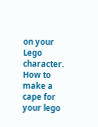on your Lego character.
How to make a cape for your lego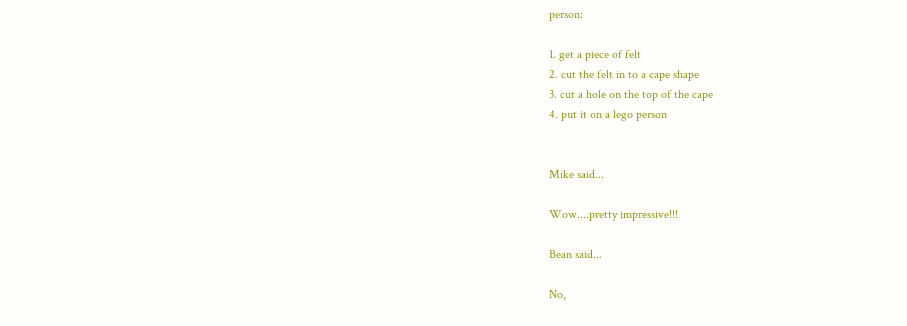person:

1. get a piece of felt
2. cut the felt in to a cape shape
3. cut a hole on the top of the cape
4. put it on a lego person


Mike said...

Wow....pretty impressive!!!

Bean said...

No,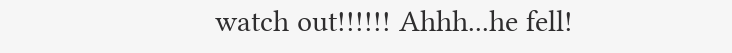watch out!!!!!! Ahhh...he fell!